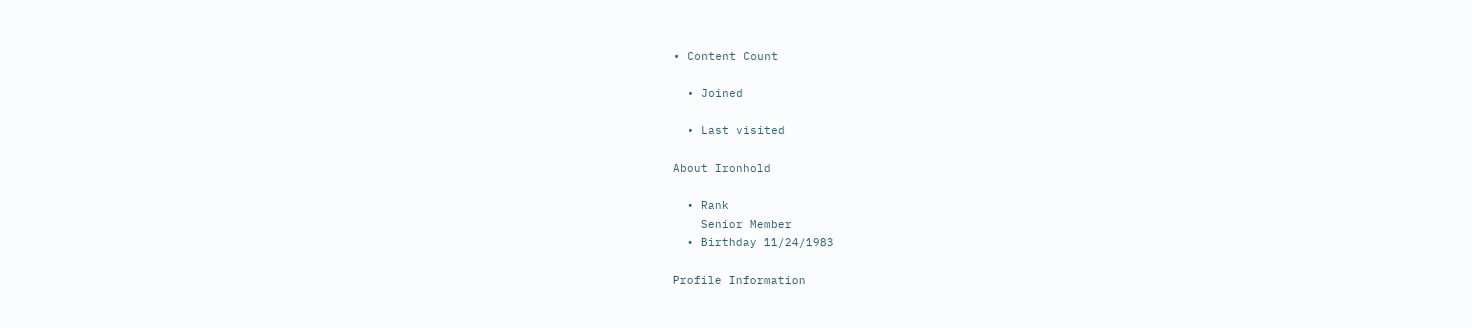• Content Count

  • Joined

  • Last visited

About Ironhold

  • Rank
    Senior Member
  • Birthday 11/24/1983

Profile Information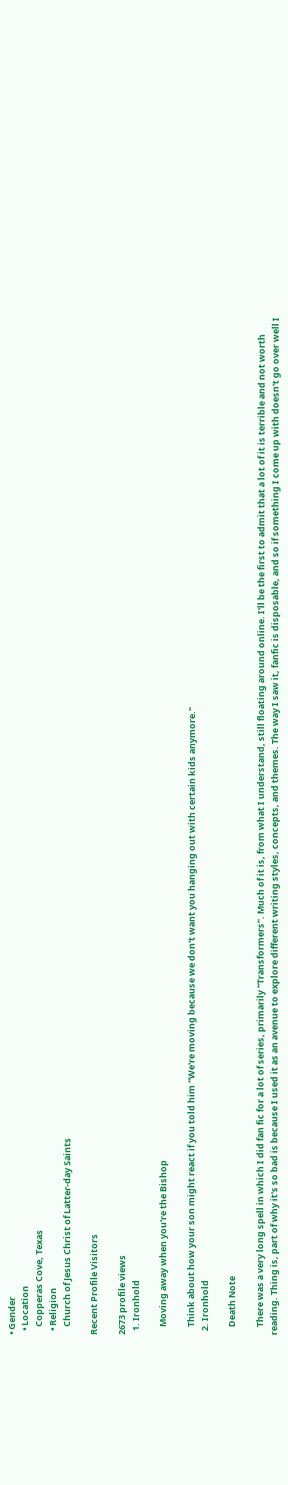• Gender
  • Location
    Copperas Cove, Texas
  • Religion
    Church of Jesus Christ of Latter-day Saints

Recent Profile Visitors

2673 profile views
  1. Ironhold

    Moving away when you're the Bishop

    Think about how your son might react if you told him "We're moving because we don't want you hanging out with certain kids anymore."
  2. Ironhold

    Death Note

    There was a very long spell in which I did fan fic for a lot of series, primarily "Transformers". Much of it is, from what I understand, still floating around online. I'll be the first to admit that a lot of it is terrible and not worth reading. Thing is, part of why it's so bad is because I used it as an avenue to explore different writing styles, concepts, and themes. The way I saw it, fanfic is disposable, and so if something I come up with doesn't go over well I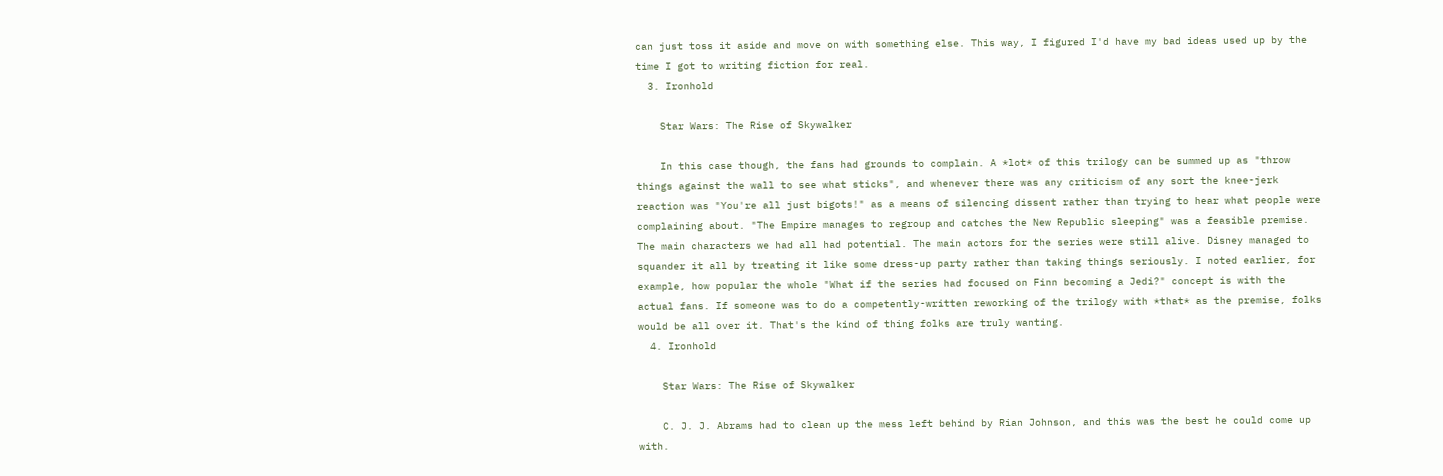can just toss it aside and move on with something else. This way, I figured I'd have my bad ideas used up by the time I got to writing fiction for real.
  3. Ironhold

    Star Wars: The Rise of Skywalker

    In this case though, the fans had grounds to complain. A *lot* of this trilogy can be summed up as "throw things against the wall to see what sticks", and whenever there was any criticism of any sort the knee-jerk reaction was "You're all just bigots!" as a means of silencing dissent rather than trying to hear what people were complaining about. "The Empire manages to regroup and catches the New Republic sleeping" was a feasible premise. The main characters we had all had potential. The main actors for the series were still alive. Disney managed to squander it all by treating it like some dress-up party rather than taking things seriously. I noted earlier, for example, how popular the whole "What if the series had focused on Finn becoming a Jedi?" concept is with the actual fans. If someone was to do a competently-written reworking of the trilogy with *that* as the premise, folks would be all over it. That's the kind of thing folks are truly wanting.
  4. Ironhold

    Star Wars: The Rise of Skywalker

    C. J. J. Abrams had to clean up the mess left behind by Rian Johnson, and this was the best he could come up with.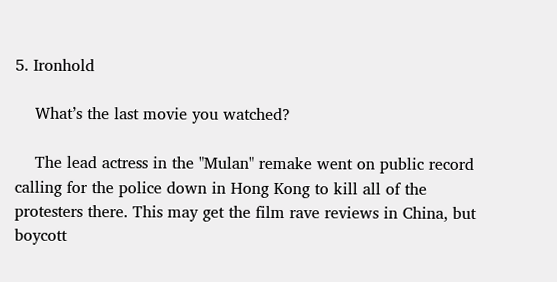5. Ironhold

    What’s the last movie you watched?

    The lead actress in the "Mulan" remake went on public record calling for the police down in Hong Kong to kill all of the protesters there. This may get the film rave reviews in China, but boycott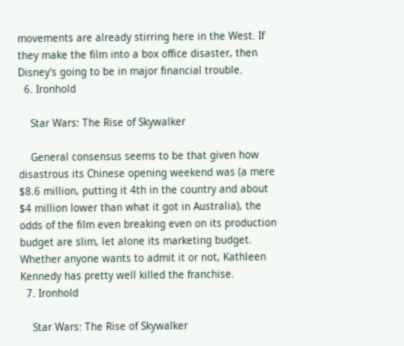movements are already stirring here in the West. If they make the film into a box office disaster, then Disney's going to be in major financial trouble.
  6. Ironhold

    Star Wars: The Rise of Skywalker

    General consensus seems to be that given how disastrous its Chinese opening weekend was (a mere $8.6 million, putting it 4th in the country and about $4 million lower than what it got in Australia), the odds of the film even breaking even on its production budget are slim, let alone its marketing budget. Whether anyone wants to admit it or not, Kathleen Kennedy has pretty well killed the franchise.
  7. Ironhold

    Star Wars: The Rise of Skywalker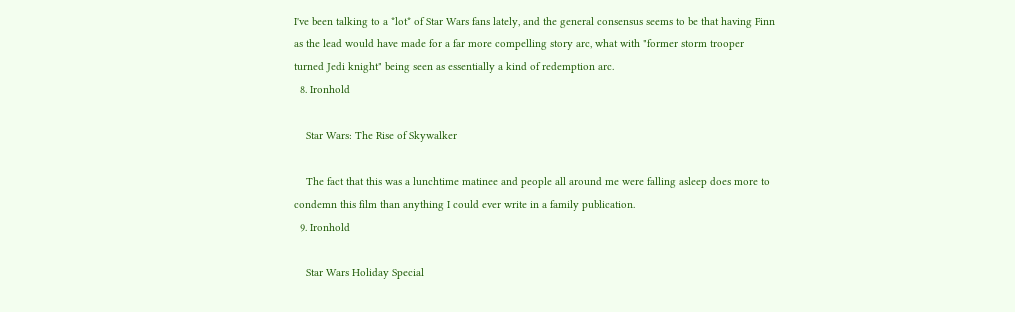I've been talking to a *lot* of Star Wars fans lately, and the general consensus seems to be that having Finn as the lead would have made for a far more compelling story arc, what with "former storm trooper turned Jedi knight" being seen as essentially a kind of redemption arc.
  8. Ironhold

    Star Wars: The Rise of Skywalker

    The fact that this was a lunchtime matinee and people all around me were falling asleep does more to condemn this film than anything I could ever write in a family publication.
  9. Ironhold

    Star Wars Holiday Special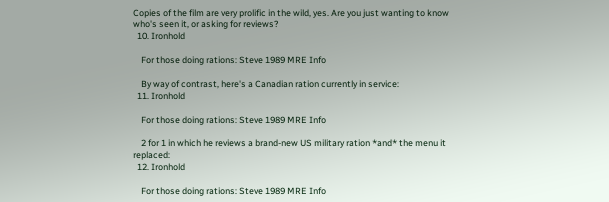Copies of the film are very prolific in the wild, yes. Are you just wanting to know who's seen it, or asking for reviews?
  10. Ironhold

    For those doing rations: Steve 1989 MRE Info

    By way of contrast, here's a Canadian ration currently in service:
  11. Ironhold

    For those doing rations: Steve 1989 MRE Info

    2 for 1 in which he reviews a brand-new US military ration *and* the menu it replaced:
  12. Ironhold

    For those doing rations: Steve 1989 MRE Info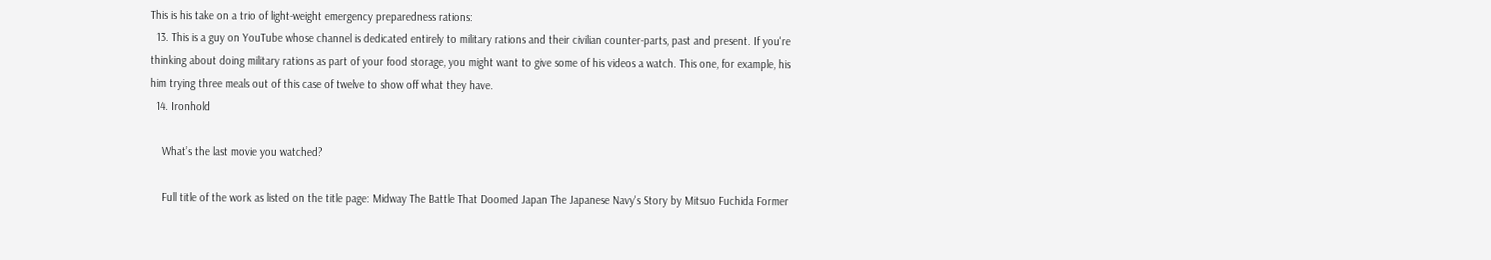This is his take on a trio of light-weight emergency preparedness rations:
  13. This is a guy on YouTube whose channel is dedicated entirely to military rations and their civilian counter-parts, past and present. If you're thinking about doing military rations as part of your food storage, you might want to give some of his videos a watch. This one, for example, his him trying three meals out of this case of twelve to show off what they have.
  14. Ironhold

    What’s the last movie you watched?

    Full title of the work as listed on the title page: Midway The Battle That Doomed Japan The Japanese Navy's Story by Mitsuo Fuchida Former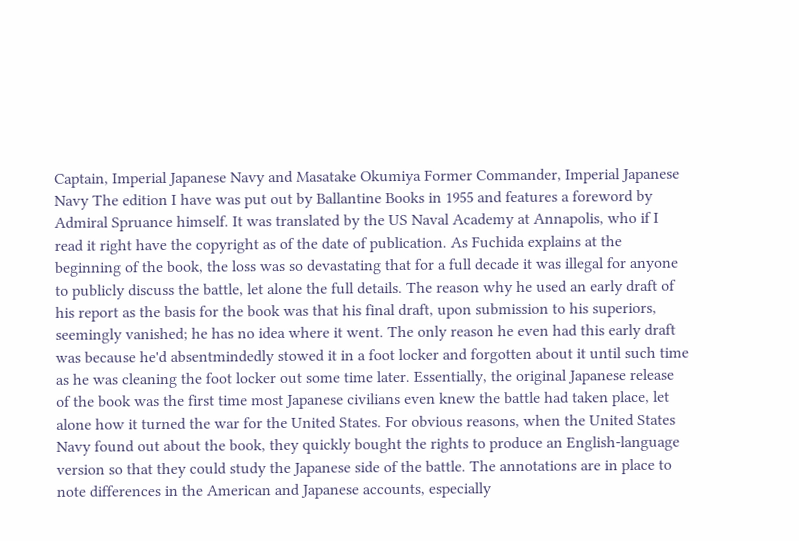Captain, Imperial Japanese Navy and Masatake Okumiya Former Commander, Imperial Japanese Navy The edition I have was put out by Ballantine Books in 1955 and features a foreword by Admiral Spruance himself. It was translated by the US Naval Academy at Annapolis, who if I read it right have the copyright as of the date of publication. As Fuchida explains at the beginning of the book, the loss was so devastating that for a full decade it was illegal for anyone to publicly discuss the battle, let alone the full details. The reason why he used an early draft of his report as the basis for the book was that his final draft, upon submission to his superiors, seemingly vanished; he has no idea where it went. The only reason he even had this early draft was because he'd absentmindedly stowed it in a foot locker and forgotten about it until such time as he was cleaning the foot locker out some time later. Essentially, the original Japanese release of the book was the first time most Japanese civilians even knew the battle had taken place, let alone how it turned the war for the United States. For obvious reasons, when the United States Navy found out about the book, they quickly bought the rights to produce an English-language version so that they could study the Japanese side of the battle. The annotations are in place to note differences in the American and Japanese accounts, especially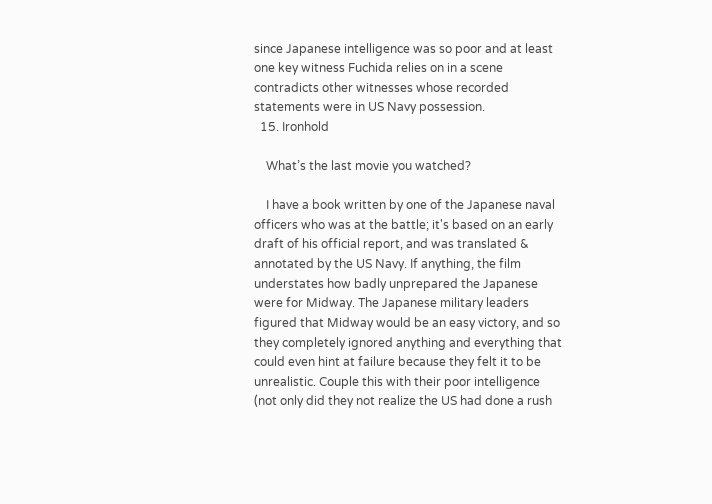since Japanese intelligence was so poor and at least one key witness Fuchida relies on in a scene contradicts other witnesses whose recorded statements were in US Navy possession.
  15. Ironhold

    What’s the last movie you watched?

    I have a book written by one of the Japanese naval officers who was at the battle; it's based on an early draft of his official report, and was translated & annotated by the US Navy. If anything, the film understates how badly unprepared the Japanese were for Midway. The Japanese military leaders figured that Midway would be an easy victory, and so they completely ignored anything and everything that could even hint at failure because they felt it to be unrealistic. Couple this with their poor intelligence (not only did they not realize the US had done a rush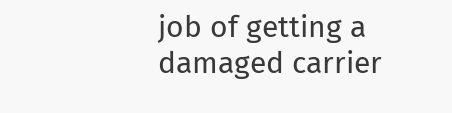job of getting a damaged carrier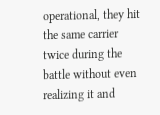operational, they hit the same carrier twice during the battle without even realizing it and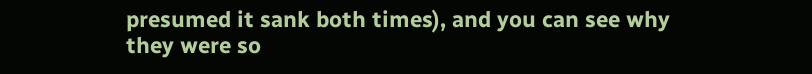presumed it sank both times), and you can see why they were so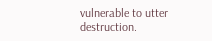vulnerable to utter destruction.